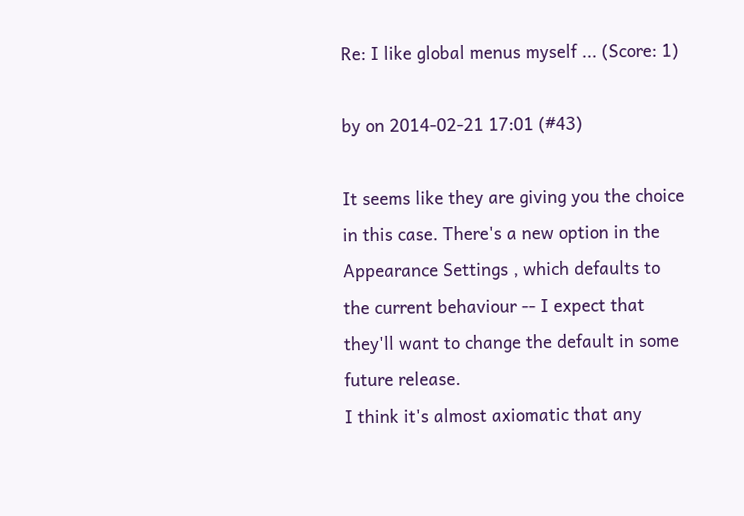Re: I like global menus myself ... (Score: 1)

by on 2014-02-21 17:01 (#43)

It seems like they are giving you the choice in this case. There's a new option in the Appearance Settings , which defaults to the current behaviour -- I expect that they'll want to change the default in some future release.
I think it's almost axiomatic that any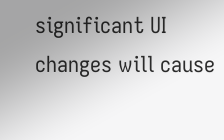significant UI changes will cause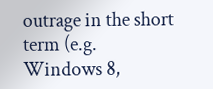outrage in the short term (e.g. Windows 8,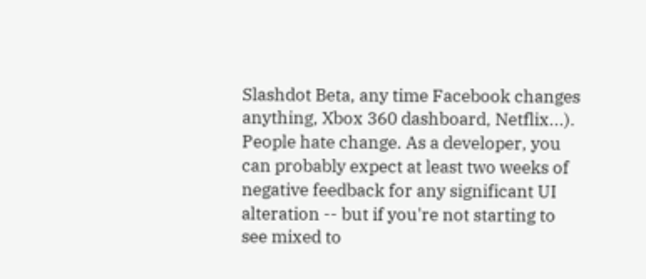Slashdot Beta, any time Facebook changes anything, Xbox 360 dashboard, Netflix...). People hate change. As a developer, you can probably expect at least two weeks of negative feedback for any significant UI alteration -- but if you're not starting to see mixed to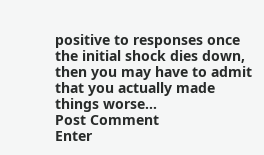positive to responses once the initial shock dies down, then you may have to admit that you actually made things worse...
Post Comment
Enter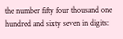the number fifty four thousand one hundred and sixty seven in digits: